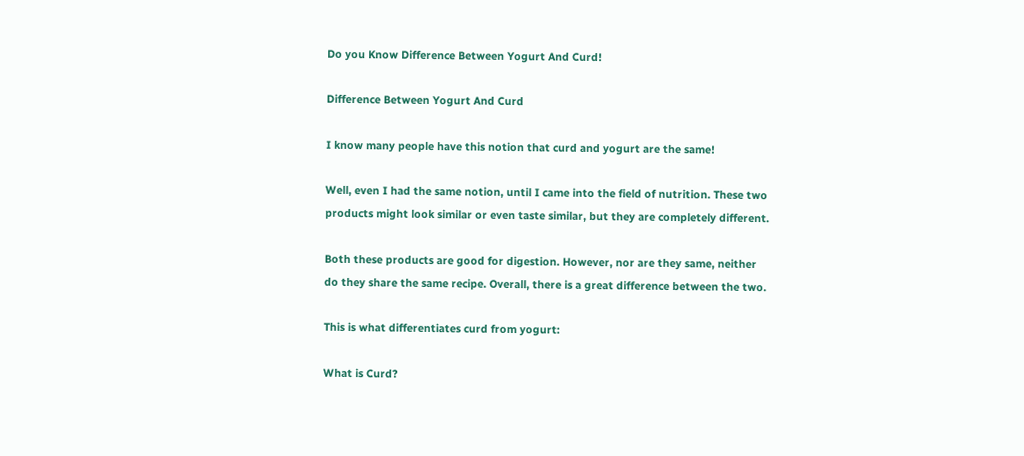Do you Know Difference Between Yogurt And Curd!

Difference Between Yogurt And Curd

I know many people have this notion that curd and yogurt are the same!

Well, even I had the same notion, until I came into the field of nutrition. These two products might look similar or even taste similar, but they are completely different.

Both these products are good for digestion. However, nor are they same, neither do they share the same recipe. Overall, there is a great difference between the two.

This is what differentiates curd from yogurt:

What is Curd?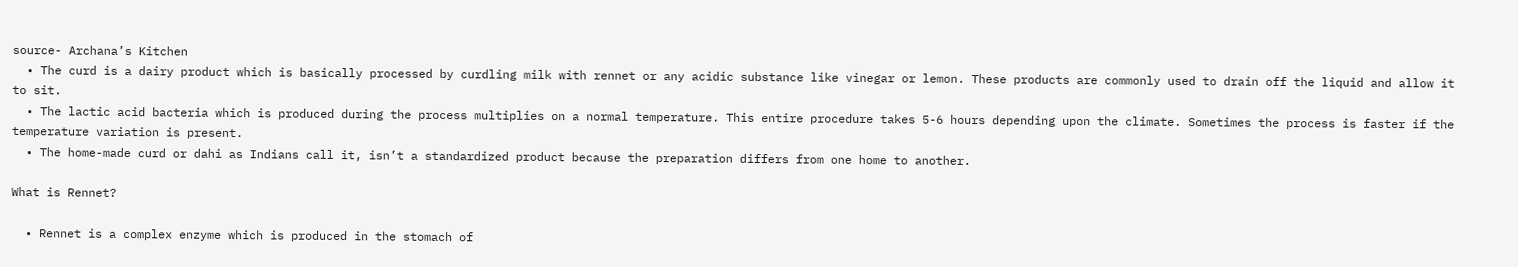source- Archana’s Kitchen
  • The curd is a dairy product which is basically processed by curdling milk with rennet or any acidic substance like vinegar or lemon. These products are commonly used to drain off the liquid and allow it to sit.
  • The lactic acid bacteria which is produced during the process multiplies on a normal temperature. This entire procedure takes 5-6 hours depending upon the climate. Sometimes the process is faster if the temperature variation is present.
  • The home-made curd or dahi as Indians call it, isn’t a standardized product because the preparation differs from one home to another.

What is Rennet?

  • Rennet is a complex enzyme which is produced in the stomach of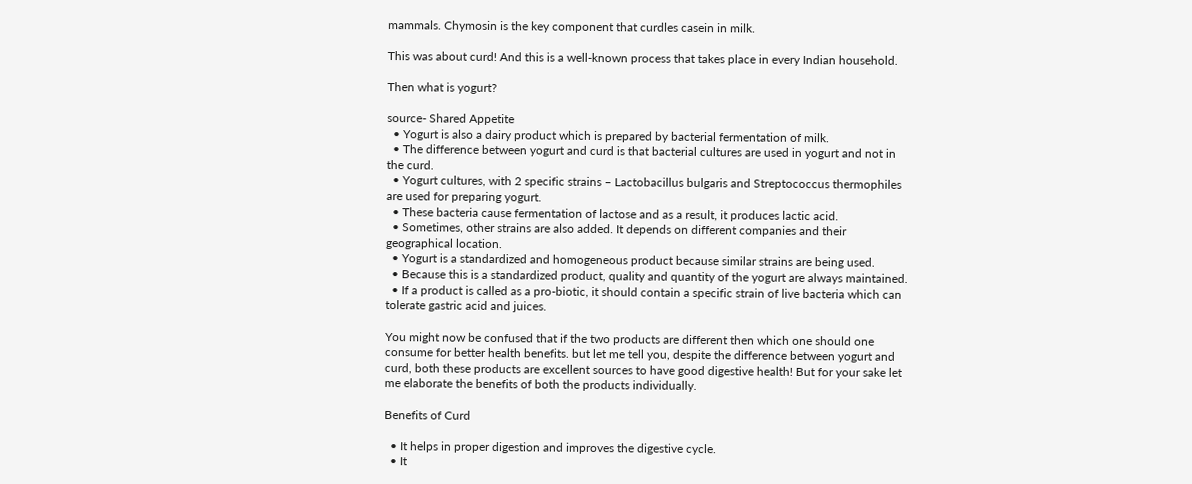mammals. Chymosin is the key component that curdles casein in milk.

This was about curd! And this is a well-known process that takes place in every Indian household.

Then what is yogurt?

source- Shared Appetite
  • Yogurt is also a dairy product which is prepared by bacterial fermentation of milk.
  • The difference between yogurt and curd is that bacterial cultures are used in yogurt and not in the curd.
  • Yogurt cultures, with 2 specific strains – Lactobacillus bulgaris and Streptococcus thermophiles are used for preparing yogurt.
  • These bacteria cause fermentation of lactose and as a result, it produces lactic acid.
  • Sometimes, other strains are also added. It depends on different companies and their geographical location.
  • Yogurt is a standardized and homogeneous product because similar strains are being used.
  • Because this is a standardized product, quality and quantity of the yogurt are always maintained.
  • If a product is called as a pro-biotic, it should contain a specific strain of live bacteria which can tolerate gastric acid and juices.

You might now be confused that if the two products are different then which one should one consume for better health benefits. but let me tell you, despite the difference between yogurt and curd, both these products are excellent sources to have good digestive health! But for your sake let me elaborate the benefits of both the products individually.

Benefits of Curd

  • It helps in proper digestion and improves the digestive cycle.
  • It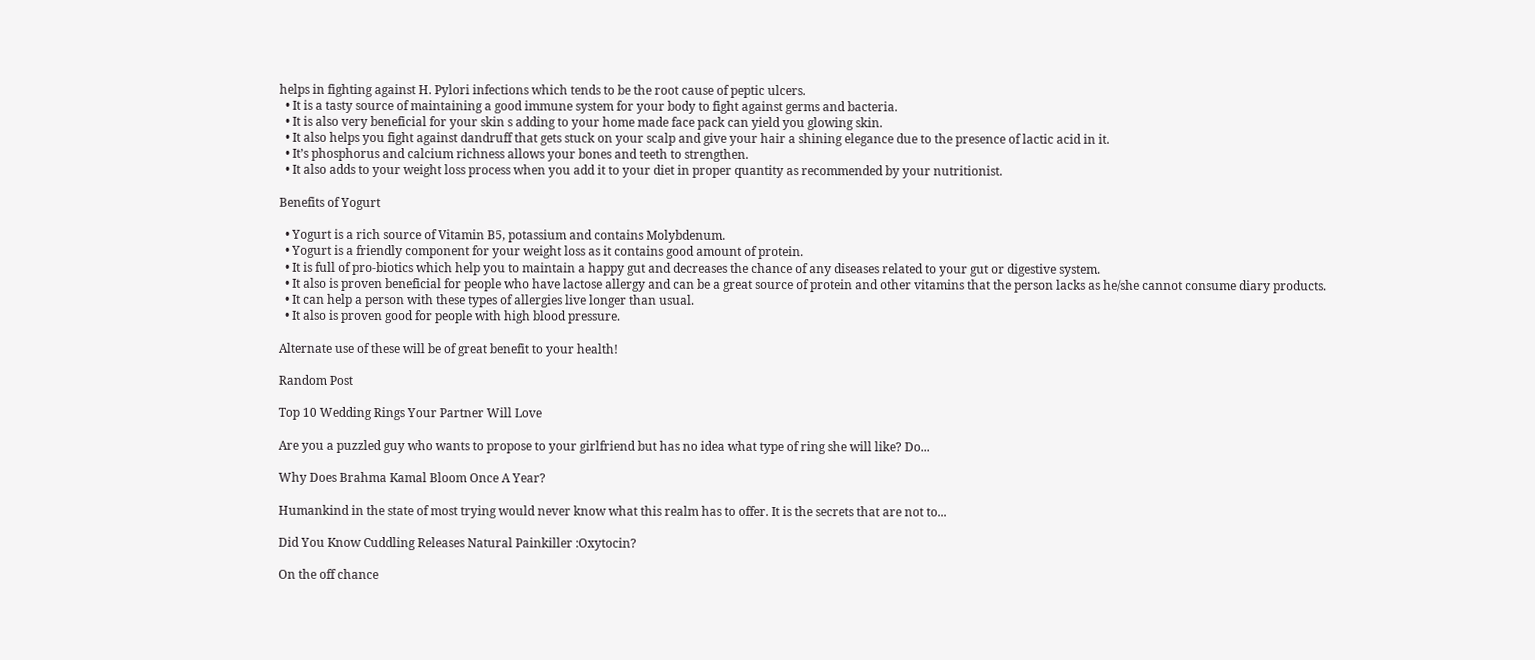helps in fighting against H. Pylori infections which tends to be the root cause of peptic ulcers.
  • It is a tasty source of maintaining a good immune system for your body to fight against germs and bacteria.
  • It is also very beneficial for your skin s adding to your home made face pack can yield you glowing skin.
  • It also helps you fight against dandruff that gets stuck on your scalp and give your hair a shining elegance due to the presence of lactic acid in it.
  • It’s phosphorus and calcium richness allows your bones and teeth to strengthen.
  • It also adds to your weight loss process when you add it to your diet in proper quantity as recommended by your nutritionist.

Benefits of Yogurt

  • Yogurt is a rich source of Vitamin B5, potassium and contains Molybdenum.
  • Yogurt is a friendly component for your weight loss as it contains good amount of protein.
  • It is full of pro-biotics which help you to maintain a happy gut and decreases the chance of any diseases related to your gut or digestive system.
  • It also is proven beneficial for people who have lactose allergy and can be a great source of protein and other vitamins that the person lacks as he/she cannot consume diary products.
  • It can help a person with these types of allergies live longer than usual.
  • It also is proven good for people with high blood pressure.

Alternate use of these will be of great benefit to your health!

Random Post

Top 10 Wedding Rings Your Partner Will Love

Are you a puzzled guy who wants to propose to your girlfriend but has no idea what type of ring she will like? Do...

Why Does Brahma Kamal Bloom Once A Year?

Humankind in the state of most trying would never know what this realm has to offer. It is the secrets that are not to...

Did You Know Cuddling Releases Natural Painkiller :Oxytocin?

On the off chance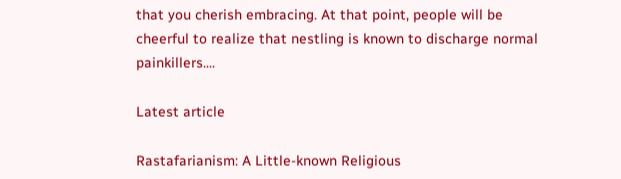that you cherish embracing. At that point, people will be cheerful to realize that nestling is known to discharge normal painkillers....

Latest article

Rastafarianism: A Little-known Religious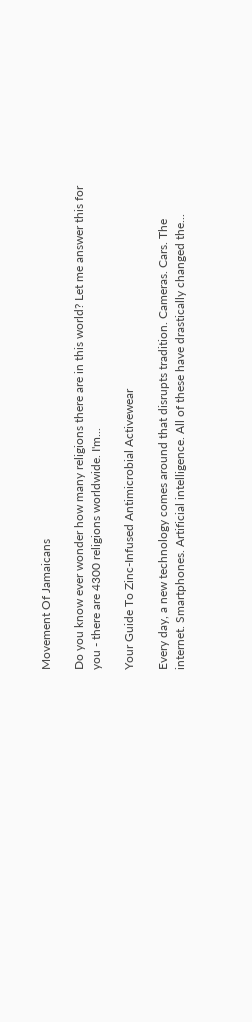Movement Of Jamaicans

Do you know ever wonder how many religions there are in this world? Let me answer this for you - there are 4300 religions worldwide. I'm...

Your Guide To Zinc-Infused Antimicrobial Activewear

Every day, a new technology comes around that disrupts tradition. Cameras. Cars. The internet. Smartphones. Artificial intelligence. All of these have drastically changed the...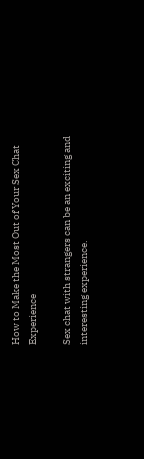How to Make the Most Out of Your Sex Chat Experience

Sex chat with strangers can be an exciting and interesting experience.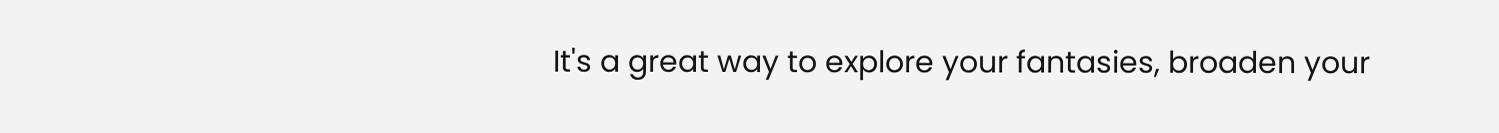It's a great way to explore your fantasies, broaden your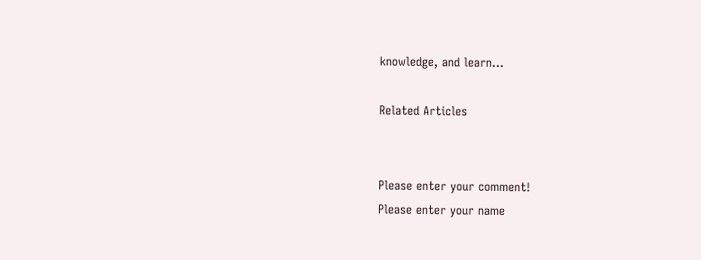knowledge, and learn...

Related Articles


Please enter your comment!
Please enter your name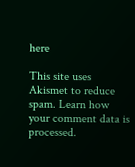here

This site uses Akismet to reduce spam. Learn how your comment data is processed.